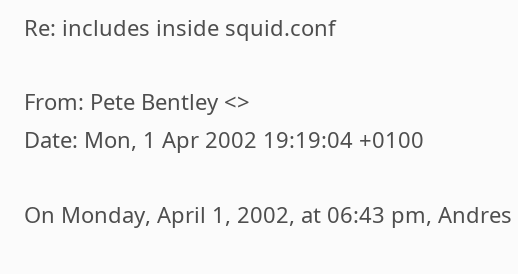Re: includes inside squid.conf

From: Pete Bentley <>
Date: Mon, 1 Apr 2002 19:19:04 +0100

On Monday, April 1, 2002, at 06:43 pm, Andres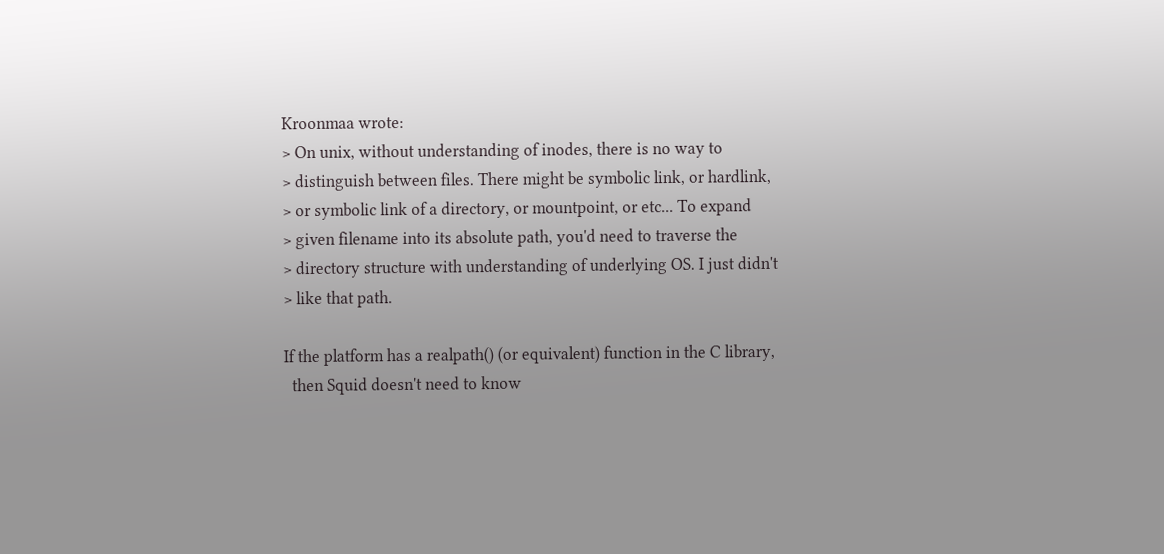Kroonmaa wrote:
> On unix, without understanding of inodes, there is no way to
> distinguish between files. There might be symbolic link, or hardlink,
> or symbolic link of a directory, or mountpoint, or etc... To expand
> given filename into its absolute path, you'd need to traverse the
> directory structure with understanding of underlying OS. I just didn't
> like that path.

If the platform has a realpath() (or equivalent) function in the C library,
  then Squid doesn't need to know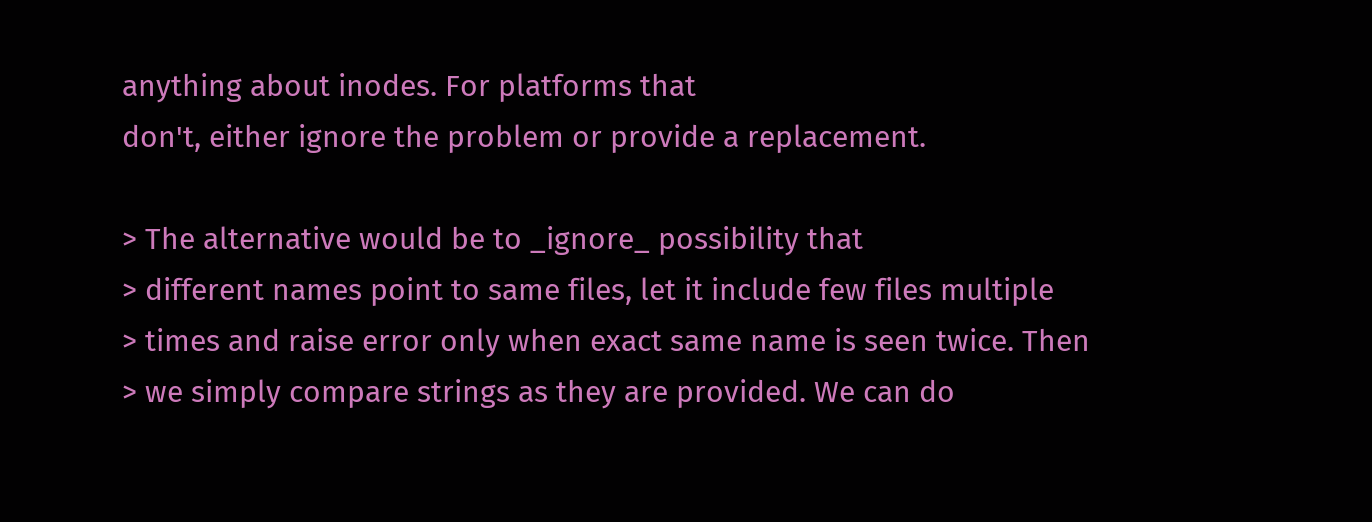anything about inodes. For platforms that
don't, either ignore the problem or provide a replacement.

> The alternative would be to _ignore_ possibility that
> different names point to same files, let it include few files multiple
> times and raise error only when exact same name is seen twice. Then
> we simply compare strings as they are provided. We can do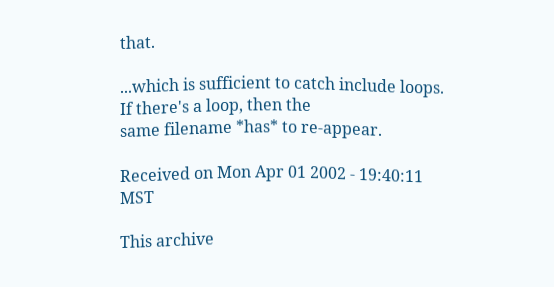that.

...which is sufficient to catch include loops. If there's a loop, then the
same filename *has* to re-appear.

Received on Mon Apr 01 2002 - 19:40:11 MST

This archive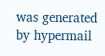was generated by hypermail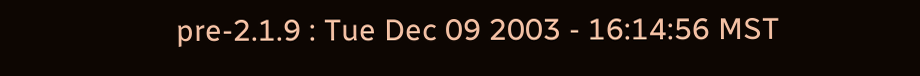pre-2.1.9 : Tue Dec 09 2003 - 16:14:56 MST